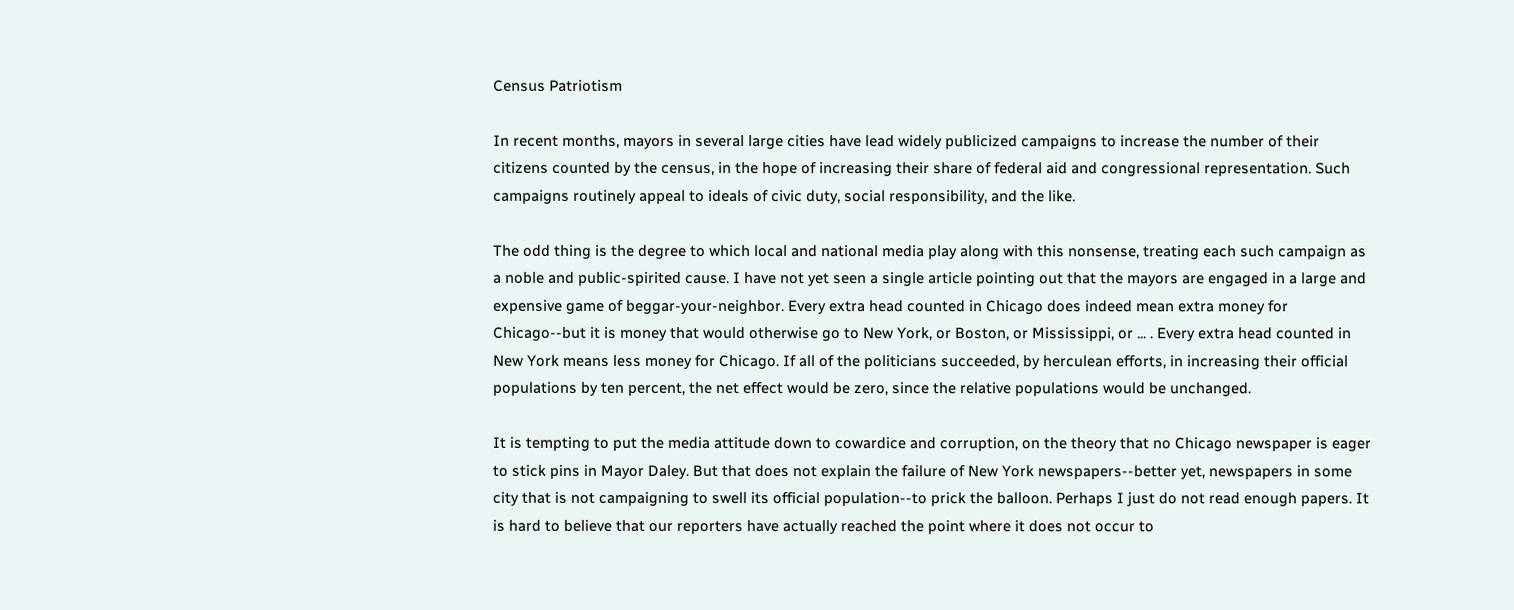Census Patriotism

In recent months, mayors in several large cities have lead widely publicized campaigns to increase the number of their citizens counted by the census, in the hope of increasing their share of federal aid and congressional representation. Such campaigns routinely appeal to ideals of civic duty, social responsibility, and the like.

The odd thing is the degree to which local and national media play along with this nonsense, treating each such campaign as a noble and public-spirited cause. I have not yet seen a single article pointing out that the mayors are engaged in a large and expensive game of beggar-your-neighbor. Every extra head counted in Chicago does indeed mean extra money for Chicago--but it is money that would otherwise go to New York, or Boston, or Mississippi, or ... . Every extra head counted in New York means less money for Chicago. If all of the politicians succeeded, by herculean efforts, in increasing their official populations by ten percent, the net effect would be zero, since the relative populations would be unchanged.

It is tempting to put the media attitude down to cowardice and corruption, on the theory that no Chicago newspaper is eager to stick pins in Mayor Daley. But that does not explain the failure of New York newspapers--better yet, newspapers in some city that is not campaigning to swell its official population--to prick the balloon. Perhaps I just do not read enough papers. It is hard to believe that our reporters have actually reached the point where it does not occur to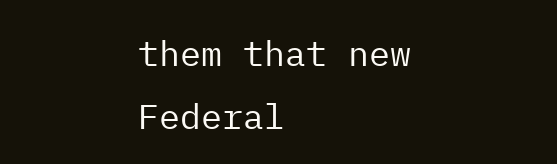them that new Federal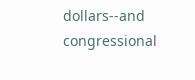dollars--and congressional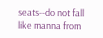seats--do not fall like manna from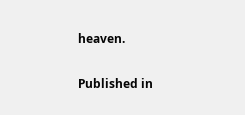heaven.

Published in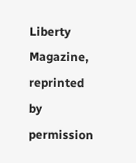Liberty Magazine, reprinted by permission